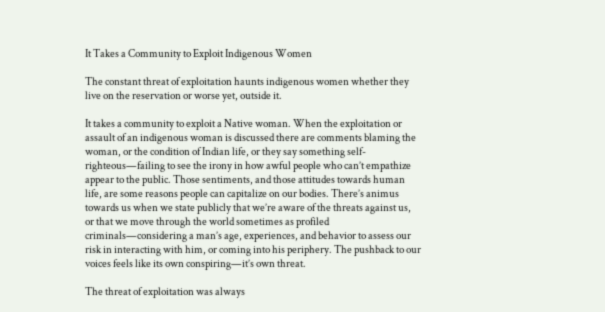It Takes a Community to Exploit Indigenous Women

The constant threat of exploitation haunts indigenous women whether they live on the reservation or worse yet, outside it.

It takes a community to exploit a Native woman. When the exploitation or assault of an indigenous woman is discussed there are comments blaming the woman, or the condition of Indian life, or they say something self-righteous—failing to see the irony in how awful people who can’t empathize appear to the public. Those sentiments, and those attitudes towards human life, are some reasons people can capitalize on our bodies. There’s animus towards us when we state publicly that we’re aware of the threats against us, or that we move through the world sometimes as profiled criminals—considering a man’s age, experiences, and behavior to assess our risk in interacting with him, or coming into his periphery. The pushback to our voices feels like its own conspiring—it’s own threat.

The threat of exploitation was always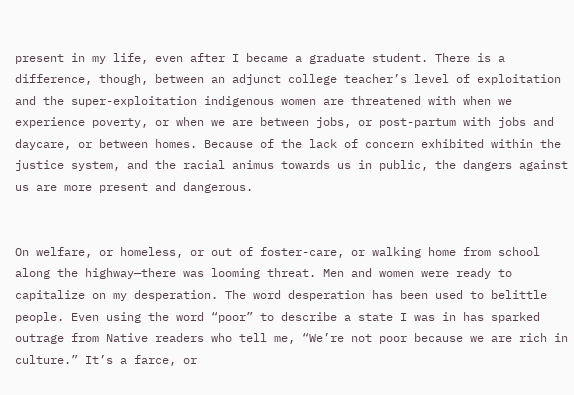present in my life, even after I became a graduate student. There is a difference, though, between an adjunct college teacher’s level of exploitation and the super-exploitation indigenous women are threatened with when we experience poverty, or when we are between jobs, or post-partum with jobs and daycare, or between homes. Because of the lack of concern exhibited within the justice system, and the racial animus towards us in public, the dangers against us are more present and dangerous.


On welfare, or homeless, or out of foster-care, or walking home from school along the highway—there was looming threat. Men and women were ready to capitalize on my desperation. The word desperation has been used to belittle people. Even using the word “poor” to describe a state I was in has sparked outrage from Native readers who tell me, “We’re not poor because we are rich in culture.” It’s a farce, or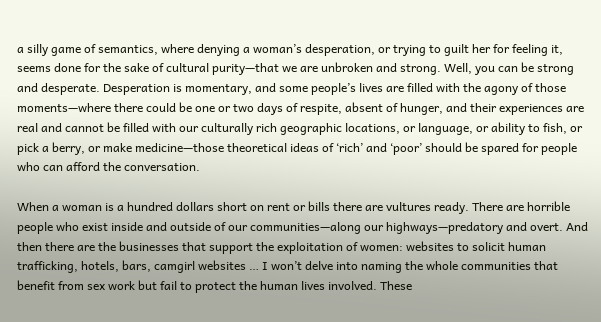a silly game of semantics, where denying a woman’s desperation, or trying to guilt her for feeling it, seems done for the sake of cultural purity—that we are unbroken and strong. Well, you can be strong and desperate. Desperation is momentary, and some people’s lives are filled with the agony of those moments—where there could be one or two days of respite, absent of hunger, and their experiences are real and cannot be filled with our culturally rich geographic locations, or language, or ability to fish, or pick a berry, or make medicine—those theoretical ideas of ‘rich’ and ‘poor’ should be spared for people who can afford the conversation.

When a woman is a hundred dollars short on rent or bills there are vultures ready. There are horrible people who exist inside and outside of our communities—along our highways—predatory and overt. And then there are the businesses that support the exploitation of women: websites to solicit human trafficking, hotels, bars, camgirl websites … I won’t delve into naming the whole communities that benefit from sex work but fail to protect the human lives involved. These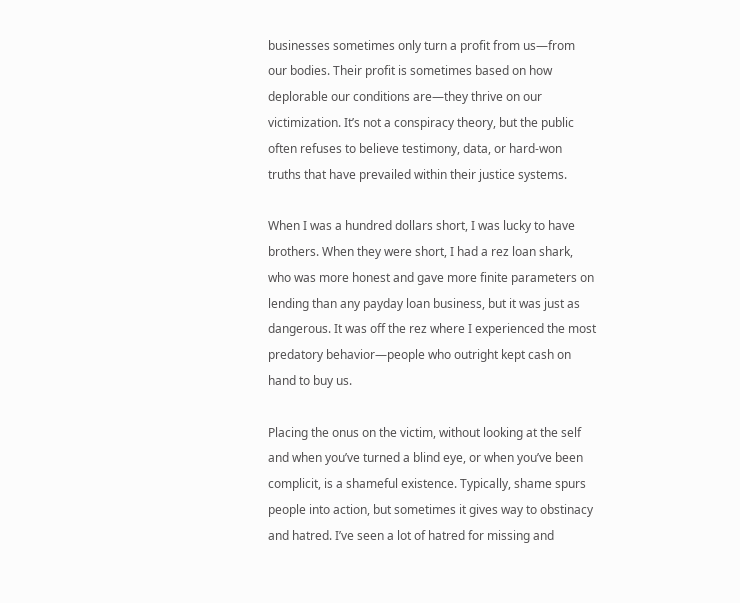businesses sometimes only turn a profit from us—from our bodies. Their profit is sometimes based on how deplorable our conditions are—they thrive on our victimization. It’s not a conspiracy theory, but the public often refuses to believe testimony, data, or hard-won truths that have prevailed within their justice systems.

When I was a hundred dollars short, I was lucky to have brothers. When they were short, I had a rez loan shark, who was more honest and gave more finite parameters on lending than any payday loan business, but it was just as dangerous. It was off the rez where I experienced the most predatory behavior—people who outright kept cash on hand to buy us.

Placing the onus on the victim, without looking at the self and when you’ve turned a blind eye, or when you’ve been complicit, is a shameful existence. Typically, shame spurs people into action, but sometimes it gives way to obstinacy and hatred. I’ve seen a lot of hatred for missing and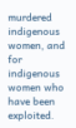murdered indigenous women, and for indigenous women who have been exploited.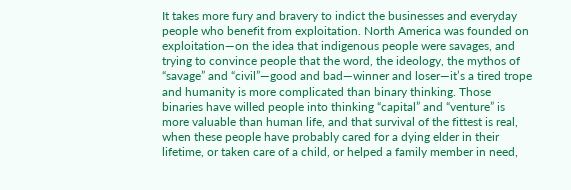It takes more fury and bravery to indict the businesses and everyday people who benefit from exploitation. North America was founded on exploitation—on the idea that indigenous people were savages, and trying to convince people that the word, the ideology, the mythos of “savage” and “civil”—good and bad—winner and loser—it’s a tired trope and humanity is more complicated than binary thinking. Those binaries have willed people into thinking “capital” and “venture” is more valuable than human life, and that survival of the fittest is real, when these people have probably cared for a dying elder in their lifetime, or taken care of a child, or helped a family member in need,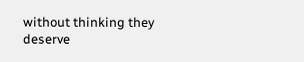without thinking they deserve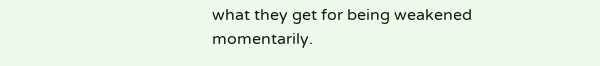what they get for being weakened momentarily.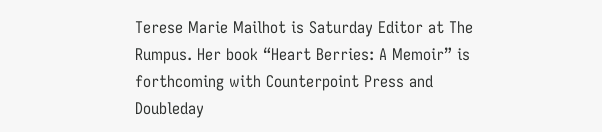Terese Marie Mailhot is Saturday Editor at The Rumpus. Her book “Heart Berries: A Memoir” is forthcoming with Counterpoint Press and Doubleday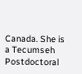Canada. She is a Tecumseh Postdoctoral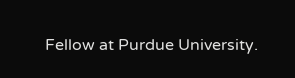Fellow at Purdue University.